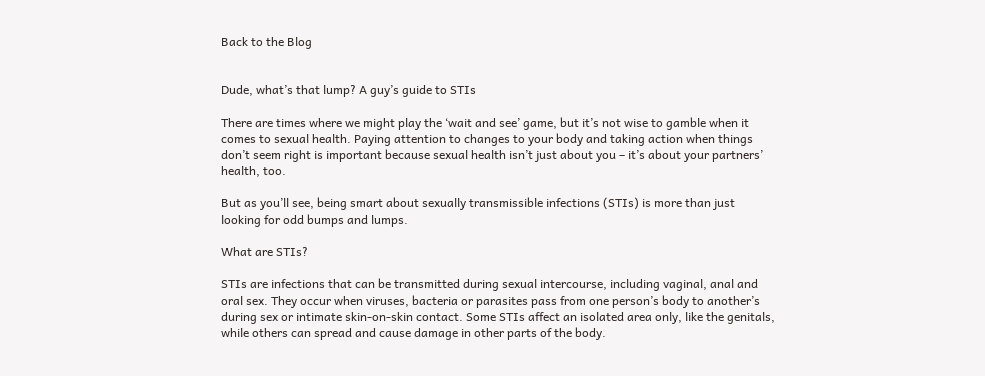Back to the Blog


Dude, what’s that lump? A guy’s guide to STIs

There are times where we might play the ‘wait and see’ game, but it’s not wise to gamble when it comes to sexual health. Paying attention to changes to your body and taking action when things don’t seem right is important because sexual health isn’t just about you – it’s about your partners’ health, too.

But as you’ll see, being smart about sexually transmissible infections (STIs) is more than just looking for odd bumps and lumps.

What are STIs?

STIs are infections that can be transmitted during sexual intercourse, including vaginal, anal and oral sex. They occur when viruses, bacteria or parasites pass from one person’s body to another’s during sex or intimate skin-on-skin contact. Some STIs affect an isolated area only, like the genitals, while others can spread and cause damage in other parts of the body.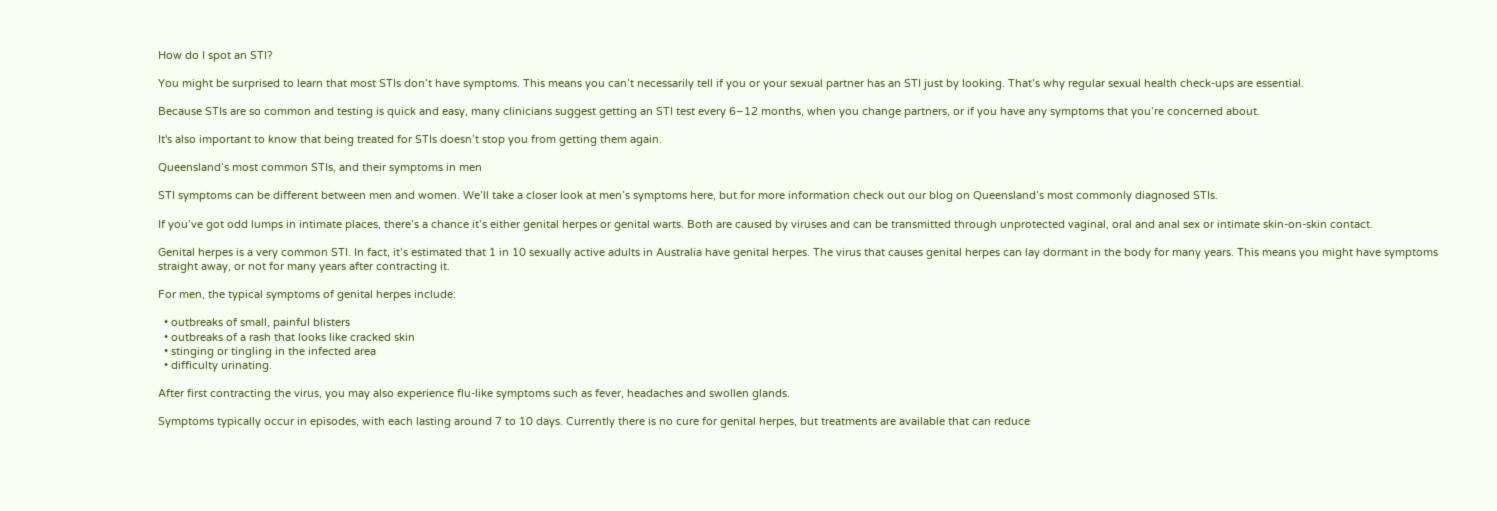How do I spot an STI?

You might be surprised to learn that most STIs don’t have symptoms. This means you can’t necessarily tell if you or your sexual partner has an STI just by looking. That’s why regular sexual health check-ups are essential.

Because STIs are so common and testing is quick and easy, many clinicians suggest getting an STI test every 6–12 months, when you change partners, or if you have any symptoms that you’re concerned about.

It's also important to know that being treated for STIs doesn’t stop you from getting them again.

Queensland’s most common STIs, and their symptoms in men

STI symptoms can be different between men and women. We’ll take a closer look at men’s symptoms here, but for more information check out our blog on Queensland’s most commonly diagnosed STIs.

If you’ve got odd lumps in intimate places, there’s a chance it’s either genital herpes or genital warts. Both are caused by viruses and can be transmitted through unprotected vaginal, oral and anal sex or intimate skin-on-skin contact.

Genital herpes is a very common STI. In fact, it’s estimated that 1 in 10 sexually active adults in Australia have genital herpes. The virus that causes genital herpes can lay dormant in the body for many years. This means you might have symptoms straight away, or not for many years after contracting it.

For men, the typical symptoms of genital herpes include:

  • outbreaks of small, painful blisters
  • outbreaks of a rash that looks like cracked skin
  • stinging or tingling in the infected area
  • difficulty urinating.

After first contracting the virus, you may also experience flu-like symptoms such as fever, headaches and swollen glands.

Symptoms typically occur in episodes, with each lasting around 7 to 10 days. Currently there is no cure for genital herpes, but treatments are available that can reduce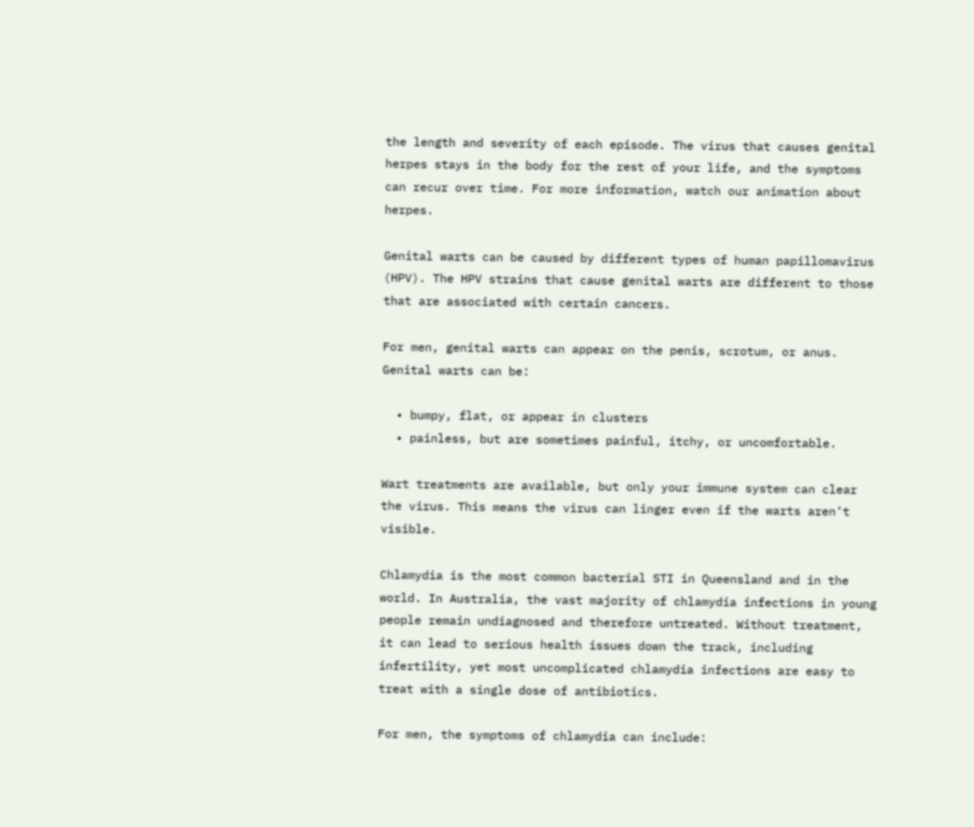the length and severity of each episode. The virus that causes genital herpes stays in the body for the rest of your life, and the symptoms can recur over time. For more information, watch our animation about herpes.

Genital warts can be caused by different types of human papillomavirus (HPV). The HPV strains that cause genital warts are different to those that are associated with certain cancers.

For men, genital warts can appear on the penis, scrotum, or anus. Genital warts can be:

  • bumpy, flat, or appear in clusters
  • painless, but are sometimes painful, itchy, or uncomfortable.

Wart treatments are available, but only your immune system can clear the virus. This means the virus can linger even if the warts aren’t visible.

Chlamydia is the most common bacterial STI in Queensland and in the world. In Australia, the vast majority of chlamydia infections in young people remain undiagnosed and therefore untreated. Without treatment, it can lead to serious health issues down the track, including infertility, yet most uncomplicated chlamydia infections are easy to treat with a single dose of antibiotics.

For men, the symptoms of chlamydia can include: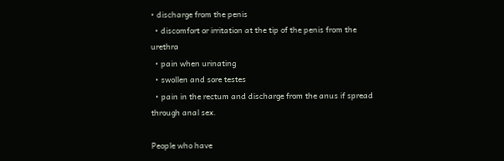• discharge from the penis
  • discomfort or irritation at the tip of the penis from the urethra
  • pain when urinating
  • swollen and sore testes
  • pain in the rectum and discharge from the anus if spread through anal sex.

People who have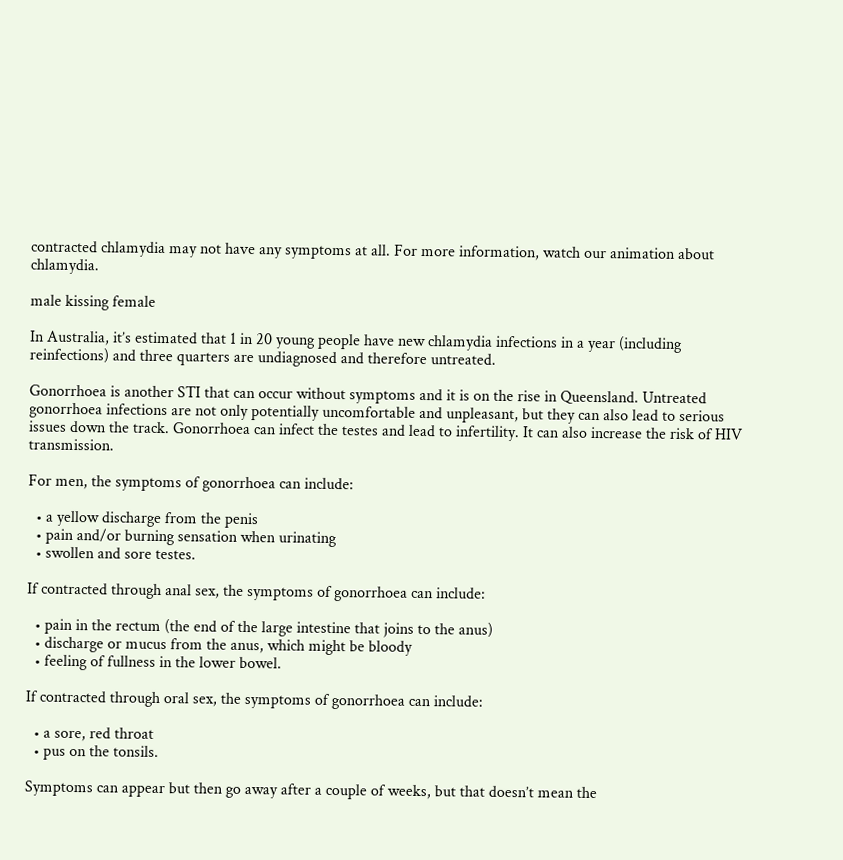contracted chlamydia may not have any symptoms at all. For more information, watch our animation about chlamydia.

male kissing female

In Australia, it’s estimated that 1 in 20 young people have new chlamydia infections in a year (including reinfections) and three quarters are undiagnosed and therefore untreated.

Gonorrhoea is another STI that can occur without symptoms and it is on the rise in Queensland. Untreated gonorrhoea infections are not only potentially uncomfortable and unpleasant, but they can also lead to serious issues down the track. Gonorrhoea can infect the testes and lead to infertility. It can also increase the risk of HIV transmission.

For men, the symptoms of gonorrhoea can include:

  • a yellow discharge from the penis
  • pain and/or burning sensation when urinating
  • swollen and sore testes.

If contracted through anal sex, the symptoms of gonorrhoea can include:

  • pain in the rectum (the end of the large intestine that joins to the anus)
  • discharge or mucus from the anus, which might be bloody
  • feeling of fullness in the lower bowel.

If contracted through oral sex, the symptoms of gonorrhoea can include:

  • a sore, red throat
  • pus on the tonsils.

Symptoms can appear but then go away after a couple of weeks, but that doesn’t mean the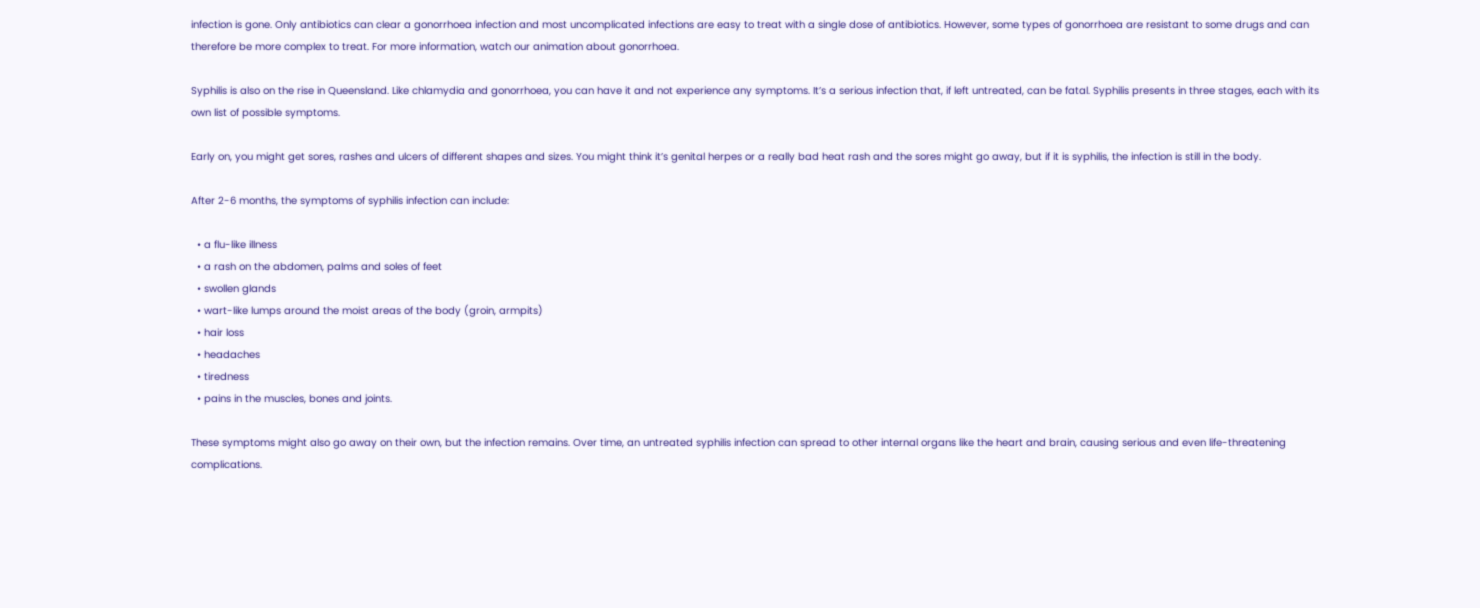infection is gone. Only antibiotics can clear a gonorrhoea infection and most uncomplicated infections are easy to treat with a single dose of antibiotics. However, some types of gonorrhoea are resistant to some drugs and can therefore be more complex to treat. For more information, watch our animation about gonorrhoea.

Syphilis is also on the rise in Queensland. Like chlamydia and gonorrhoea, you can have it and not experience any symptoms. It’s a serious infection that, if left untreated, can be fatal. Syphilis presents in three stages, each with its own list of possible symptoms.

Early on, you might get sores, rashes and ulcers of different shapes and sizes. You might think it’s genital herpes or a really bad heat rash and the sores might go away, but if it is syphilis, the infection is still in the body.

After 2-6 months, the symptoms of syphilis infection can include:

  • a flu-like illness
  • a rash on the abdomen, palms and soles of feet
  • swollen glands
  • wart-like lumps around the moist areas of the body (groin, armpits)
  • hair loss
  • headaches
  • tiredness
  • pains in the muscles, bones and joints.

These symptoms might also go away on their own, but the infection remains. Over time, an untreated syphilis infection can spread to other internal organs like the heart and brain, causing serious and even life-threatening complications.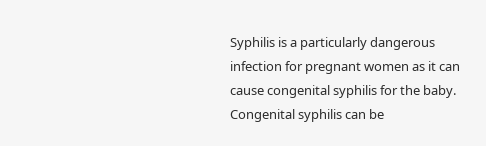Syphilis is a particularly dangerous infection for pregnant women as it can cause congenital syphilis for the baby. Congenital syphilis can be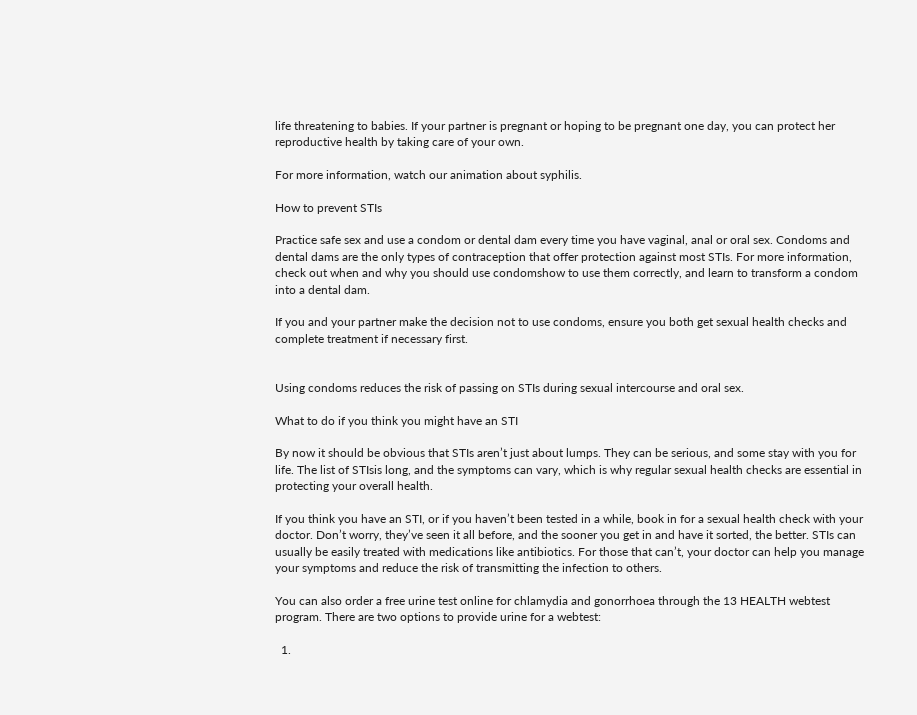life threatening to babies. If your partner is pregnant or hoping to be pregnant one day, you can protect her reproductive health by taking care of your own.

For more information, watch our animation about syphilis.

How to prevent STIs

Practice safe sex and use a condom or dental dam every time you have vaginal, anal or oral sex. Condoms and dental dams are the only types of contraception that offer protection against most STIs. For more information, check out when and why you should use condomshow to use them correctly, and learn to transform a condom into a dental dam.

If you and your partner make the decision not to use condoms, ensure you both get sexual health checks and complete treatment if necessary first.


Using condoms reduces the risk of passing on STIs during sexual intercourse and oral sex.

What to do if you think you might have an STI

By now it should be obvious that STIs aren’t just about lumps. They can be serious, and some stay with you for life. The list of STIsis long, and the symptoms can vary, which is why regular sexual health checks are essential in protecting your overall health.

If you think you have an STI, or if you haven’t been tested in a while, book in for a sexual health check with your doctor. Don’t worry, they’ve seen it all before, and the sooner you get in and have it sorted, the better. STIs can usually be easily treated with medications like antibiotics. For those that can’t, your doctor can help you manage your symptoms and reduce the risk of transmitting the infection to others.

You can also order a free urine test online for chlamydia and gonorrhoea through the 13 HEALTH webtest program. There are two options to provide urine for a webtest:

  1.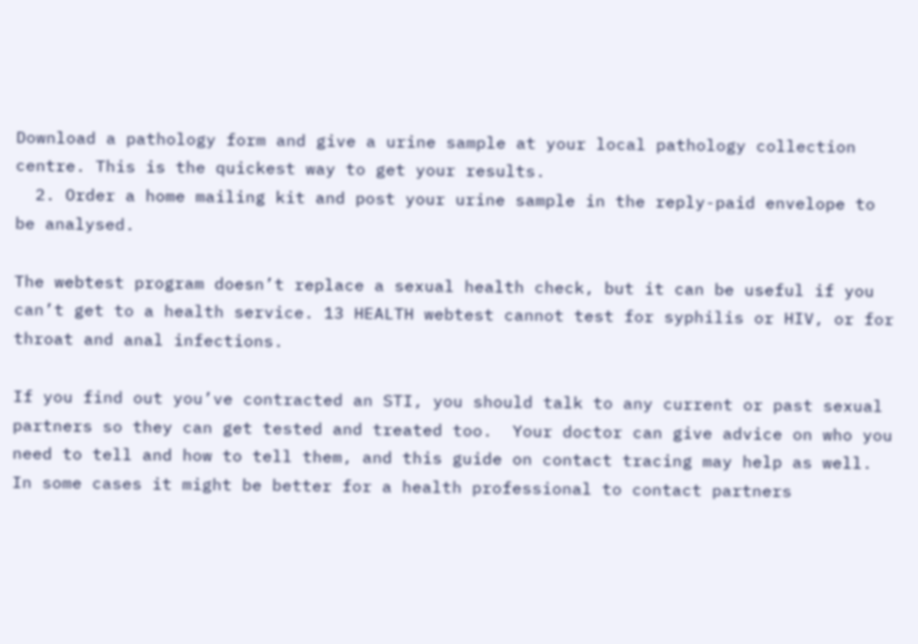Download a pathology form and give a urine sample at your local pathology collection centre. This is the quickest way to get your results.
  2. Order a home mailing kit and post your urine sample in the reply-paid envelope to be analysed.

The webtest program doesn’t replace a sexual health check, but it can be useful if you can’t get to a health service. 13 HEALTH webtest cannot test for syphilis or HIV, or for throat and anal infections.

If you find out you’ve contracted an STI, you should talk to any current or past sexual partners so they can get tested and treated too.  Your doctor can give advice on who you need to tell and how to tell them, and this guide on contact tracing may help as well. In some cases it might be better for a health professional to contact partners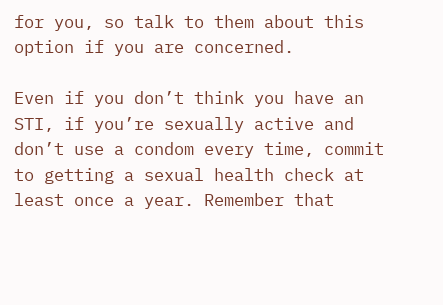for you, so talk to them about this option if you are concerned.

Even if you don’t think you have an STI, if you’re sexually active and don’t use a condom every time, commit to getting a sexual health check at least once a year. Remember that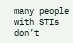many people with STIs don’t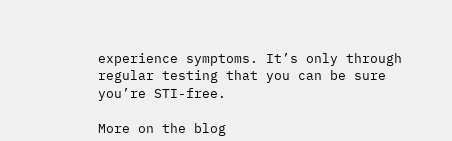experience symptoms. It’s only through regular testing that you can be sure you’re STI-free.

More on the blog